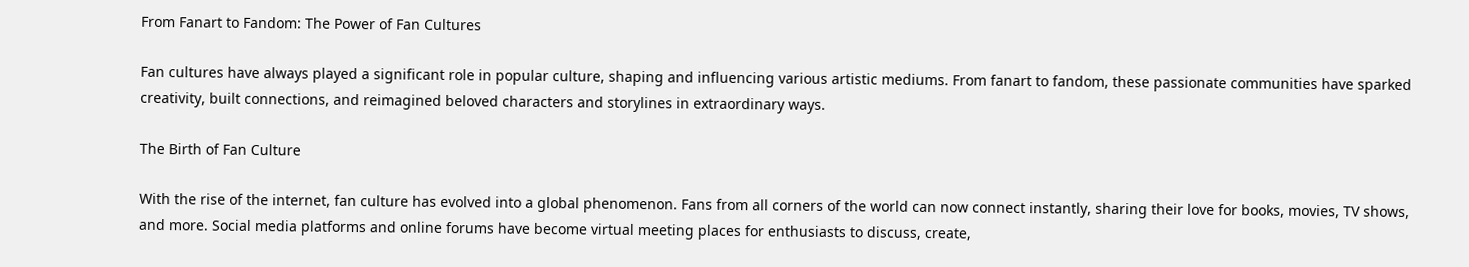From Fanart to Fandom: The Power of Fan Cultures

Fan cultures have always played a significant role in popular culture, shaping and influencing various artistic mediums. From fanart to fandom, these passionate communities have sparked creativity, built connections, and reimagined beloved characters and storylines in extraordinary ways.

The Birth of Fan Culture

With the rise of the internet, fan culture has evolved into a global phenomenon. Fans from all corners of the world can now connect instantly, sharing their love for books, movies, TV shows, and more. Social media platforms and online forums have become virtual meeting places for enthusiasts to discuss, create,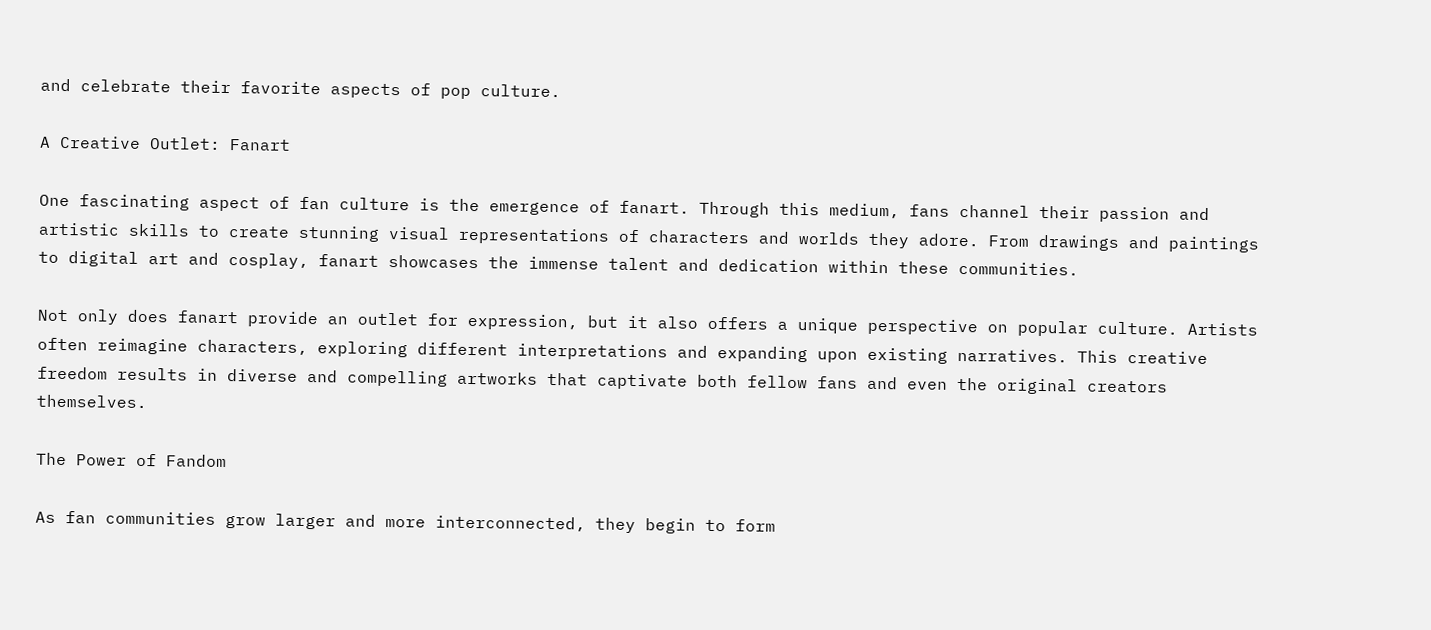and celebrate their favorite aspects of pop culture.

A Creative Outlet: Fanart

One fascinating aspect of fan culture is the emergence of fanart. Through this medium, fans channel their passion and artistic skills to create stunning visual representations of characters and worlds they adore. From drawings and paintings to digital art and cosplay, fanart showcases the immense talent and dedication within these communities.

Not only does fanart provide an outlet for expression, but it also offers a unique perspective on popular culture. Artists often reimagine characters, exploring different interpretations and expanding upon existing narratives. This creative freedom results in diverse and compelling artworks that captivate both fellow fans and even the original creators themselves.

The Power of Fandom

As fan communities grow larger and more interconnected, they begin to form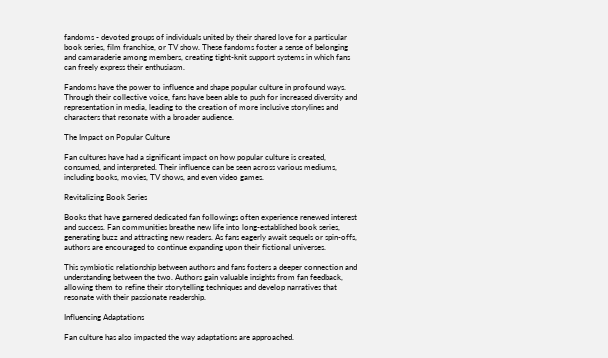fandoms - devoted groups of individuals united by their shared love for a particular book series, film franchise, or TV show. These fandoms foster a sense of belonging and camaraderie among members, creating tight-knit support systems in which fans can freely express their enthusiasm.

Fandoms have the power to influence and shape popular culture in profound ways. Through their collective voice, fans have been able to push for increased diversity and representation in media, leading to the creation of more inclusive storylines and characters that resonate with a broader audience.

The Impact on Popular Culture

Fan cultures have had a significant impact on how popular culture is created, consumed, and interpreted. Their influence can be seen across various mediums, including books, movies, TV shows, and even video games.

Revitalizing Book Series

Books that have garnered dedicated fan followings often experience renewed interest and success. Fan communities breathe new life into long-established book series, generating buzz and attracting new readers. As fans eagerly await sequels or spin-offs, authors are encouraged to continue expanding upon their fictional universes.

This symbiotic relationship between authors and fans fosters a deeper connection and understanding between the two. Authors gain valuable insights from fan feedback, allowing them to refine their storytelling techniques and develop narratives that resonate with their passionate readership.

Influencing Adaptations

Fan culture has also impacted the way adaptations are approached.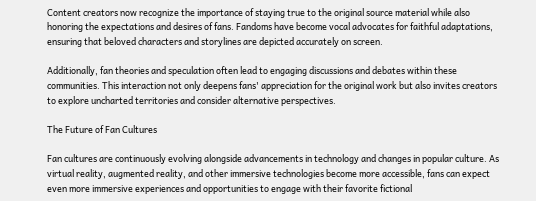Content creators now recognize the importance of staying true to the original source material while also honoring the expectations and desires of fans. Fandoms have become vocal advocates for faithful adaptations, ensuring that beloved characters and storylines are depicted accurately on screen.

Additionally, fan theories and speculation often lead to engaging discussions and debates within these communities. This interaction not only deepens fans' appreciation for the original work but also invites creators to explore uncharted territories and consider alternative perspectives.

The Future of Fan Cultures

Fan cultures are continuously evolving alongside advancements in technology and changes in popular culture. As virtual reality, augmented reality, and other immersive technologies become more accessible, fans can expect even more immersive experiences and opportunities to engage with their favorite fictional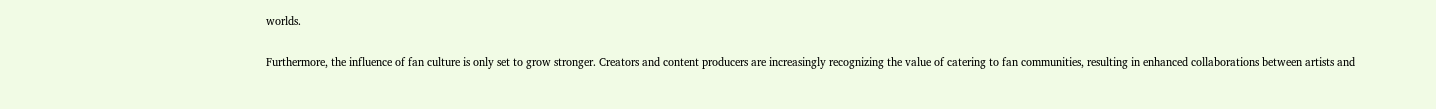worlds.

Furthermore, the influence of fan culture is only set to grow stronger. Creators and content producers are increasingly recognizing the value of catering to fan communities, resulting in enhanced collaborations between artists and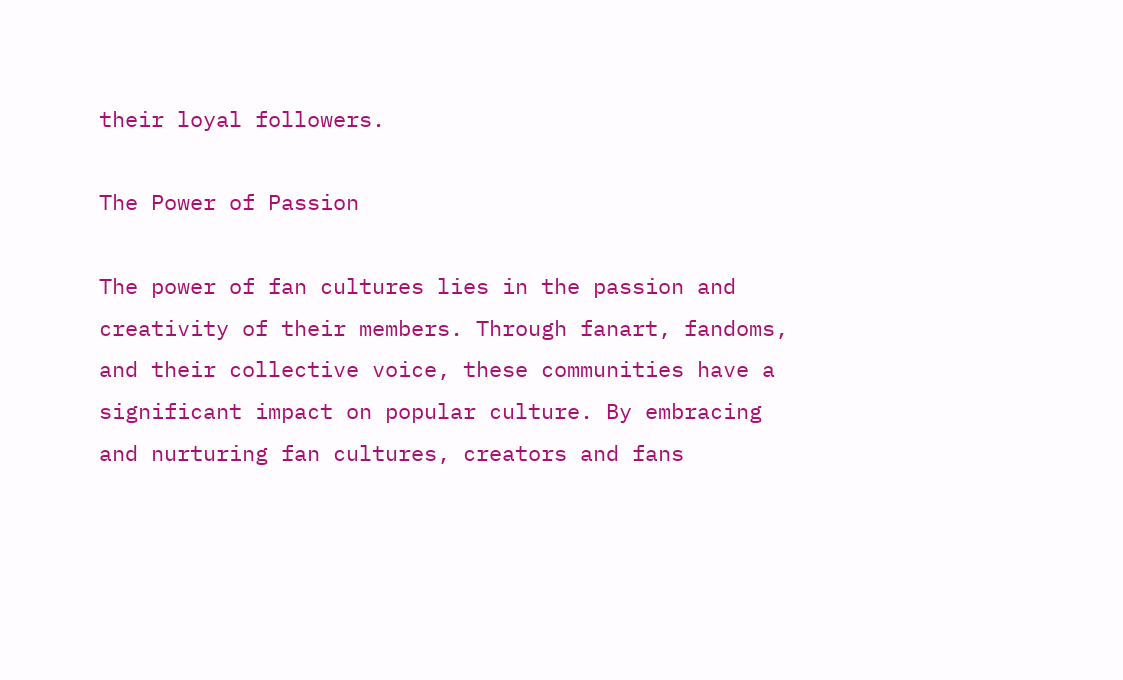their loyal followers.

The Power of Passion

The power of fan cultures lies in the passion and creativity of their members. Through fanart, fandoms, and their collective voice, these communities have a significant impact on popular culture. By embracing and nurturing fan cultures, creators and fans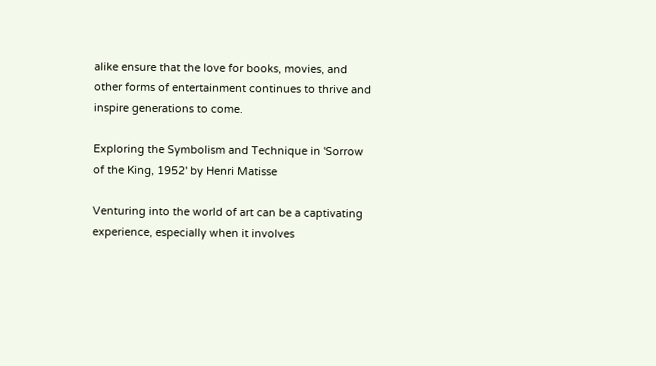alike ensure that the love for books, movies, and other forms of entertainment continues to thrive and inspire generations to come.

Exploring the Symbolism and Technique in 'Sorrow of the King, 1952' by Henri Matisse

Venturing into the world of art can be a captivating experience, especially when it involves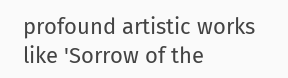profound artistic works like 'Sorrow of the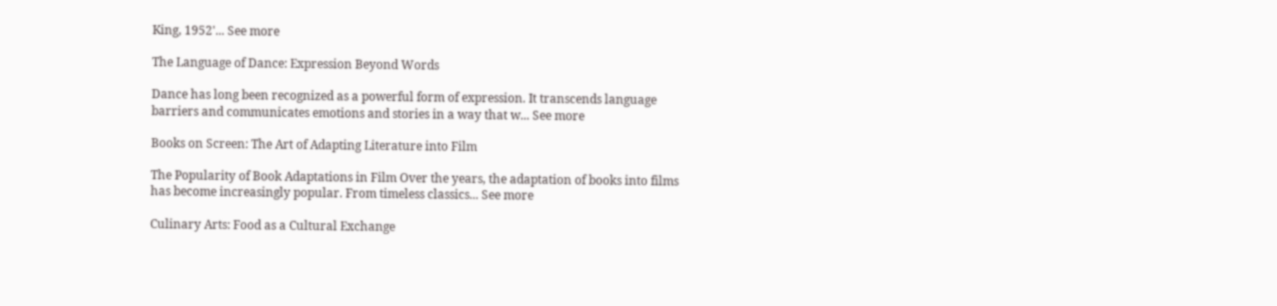King, 1952'... See more

The Language of Dance: Expression Beyond Words

Dance has long been recognized as a powerful form of expression. It transcends language barriers and communicates emotions and stories in a way that w... See more

Books on Screen: The Art of Adapting Literature into Film

The Popularity of Book Adaptations in Film Over the years, the adaptation of books into films has become increasingly popular. From timeless classics... See more

Culinary Arts: Food as a Cultural Exchange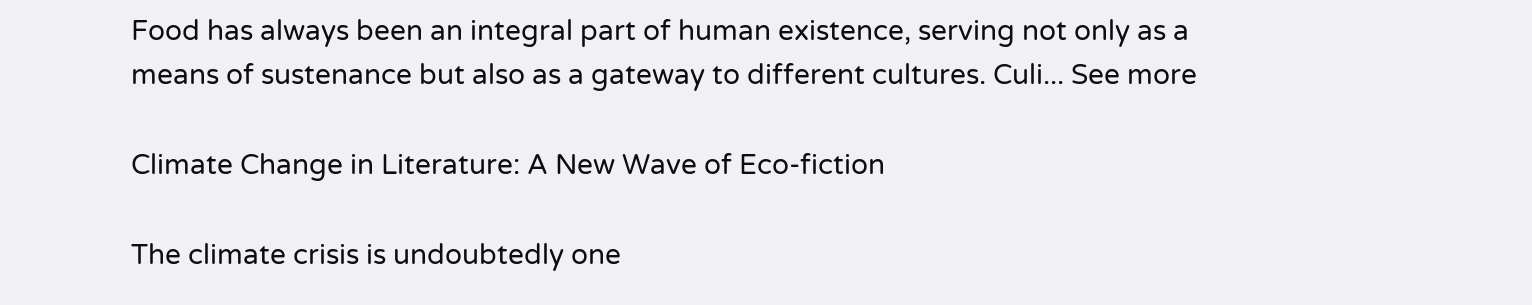Food has always been an integral part of human existence, serving not only as a means of sustenance but also as a gateway to different cultures. Culi... See more

Climate Change in Literature: A New Wave of Eco-fiction

The climate crisis is undoubtedly one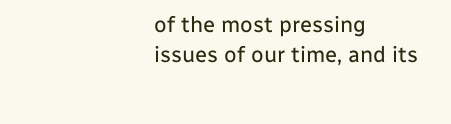of the most pressing issues of our time, and its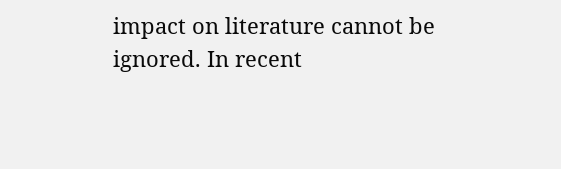impact on literature cannot be ignored. In recent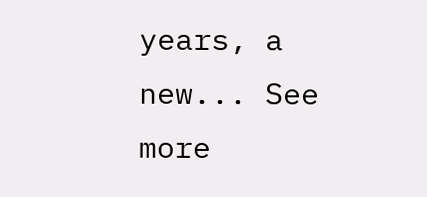years, a new... See more